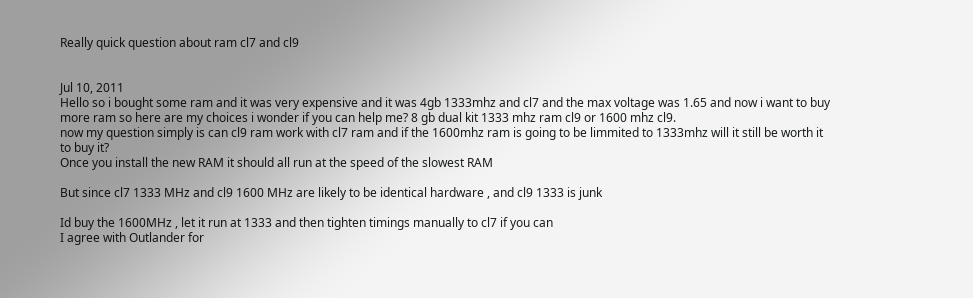Really quick question about ram cl7 and cl9


Jul 10, 2011
Hello so i bought some ram and it was very expensive and it was 4gb 1333mhz and cl7 and the max voltage was 1.65 and now i want to buy more ram so here are my choices i wonder if you can help me? 8 gb dual kit 1333 mhz ram cl9 or 1600 mhz cl9.
now my question simply is can cl9 ram work with cl7 ram and if the 1600mhz ram is going to be limmited to 1333mhz will it still be worth it to buy it?
Once you install the new RAM it should all run at the speed of the slowest RAM

But since cl7 1333 MHz and cl9 1600 MHz are likely to be identical hardware , and cl9 1333 is junk

Id buy the 1600MHz , let it run at 1333 and then tighten timings manually to cl7 if you can
I agree with Outlander for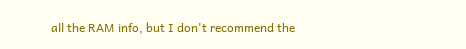all the RAM info, but I don't recommend the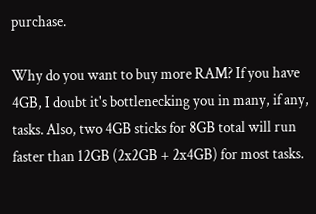purchase.

Why do you want to buy more RAM? If you have 4GB, I doubt it's bottlenecking you in many, if any, tasks. Also, two 4GB sticks for 8GB total will run faster than 12GB (2x2GB + 2x4GB) for most tasks.